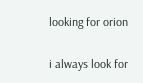looking for orion

i always look for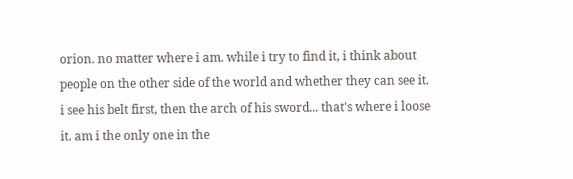orion. no matter where i am. while i try to find it, i think about people on the other side of the world and whether they can see it. i see his belt first, then the arch of his sword... that's where i loose it. am i the only one in the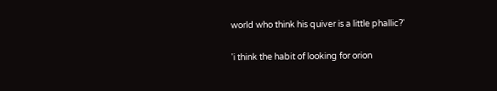world who think his quiver is a little phallic?'

'i think the habit of looking for orion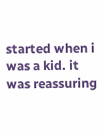started when i was a kid. it was reassuring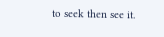to seek then see it.